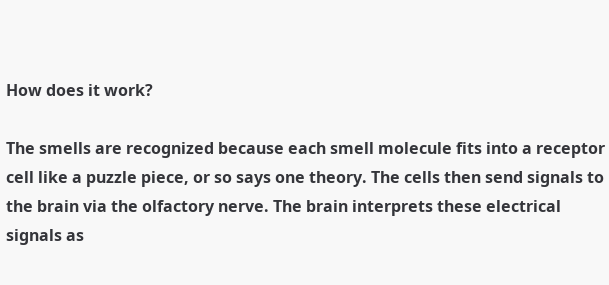How does it work?

The smells are recognized because each smell molecule fits into a receptor cell like a puzzle piece, or so says one theory. The cells then send signals to the brain via the olfactory nerve. The brain interprets these electrical signals as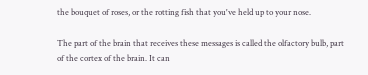the bouquet of roses, or the rotting fish that you've held up to your nose.

The part of the brain that receives these messages is called the olfactory bulb, part of the cortex of the brain. It can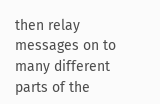then relay messages on to many different parts of the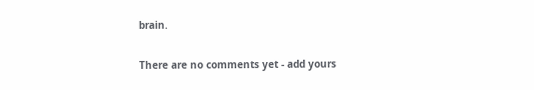brain.

There are no comments yet - add yours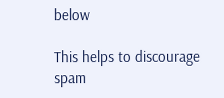below

This helps to discourage spam